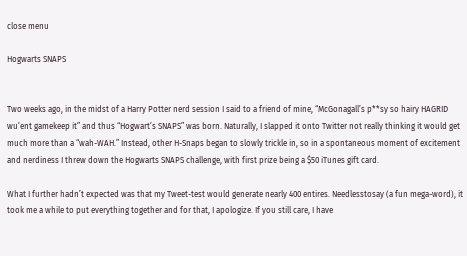close menu

Hogwarts SNAPS


Two weeks ago, in the midst of a Harry Potter nerd session I said to a friend of mine, “McGonagall’s p**sy so hairy HAGRID wu’ent gamekeep it” and thus “Hogwart’s SNAPS” was born. Naturally, I slapped it onto Twitter not really thinking it would get much more than a “wah-WAH.” Instead, other H-Snaps began to slowly trickle in, so in a spontaneous moment of excitement and nerdiness I threw down the Hogwarts SNAPS challenge, with first prize being a $50 iTunes gift card.

What I further hadn’t expected was that my Tweet-test would generate nearly 400 entires. Needlesstosay (a fun mega-word), it took me a while to put everything together and for that, I apologize. If you still care, I have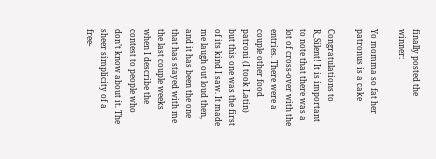finally posted the winner:

Yo momma so fat her patronus is a cake

Congratulations to R_Silent! It is important to note that there was a lot of cross-over with the entries. There were a couple other food patroni (I took Latin) but this one was the first of its kind I saw. It made me laugh out loud then, and it has been the one that has stayed with me the last couple weeks when I describe the contest to people who don’t know about it. The sheer simplicity of a free-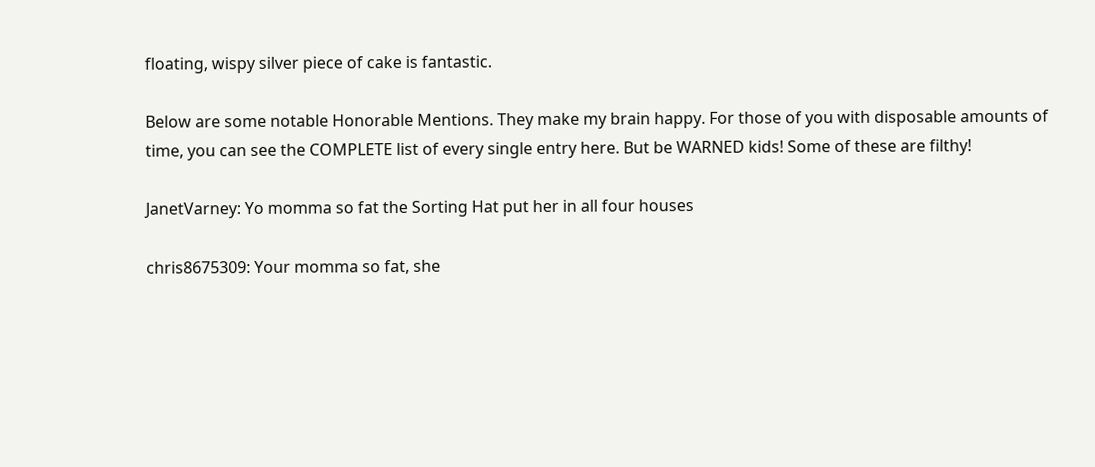floating, wispy silver piece of cake is fantastic.

Below are some notable Honorable Mentions. They make my brain happy. For those of you with disposable amounts of time, you can see the COMPLETE list of every single entry here. But be WARNED kids! Some of these are filthy!

JanetVarney: Yo momma so fat the Sorting Hat put her in all four houses

chris8675309: Your momma so fat, she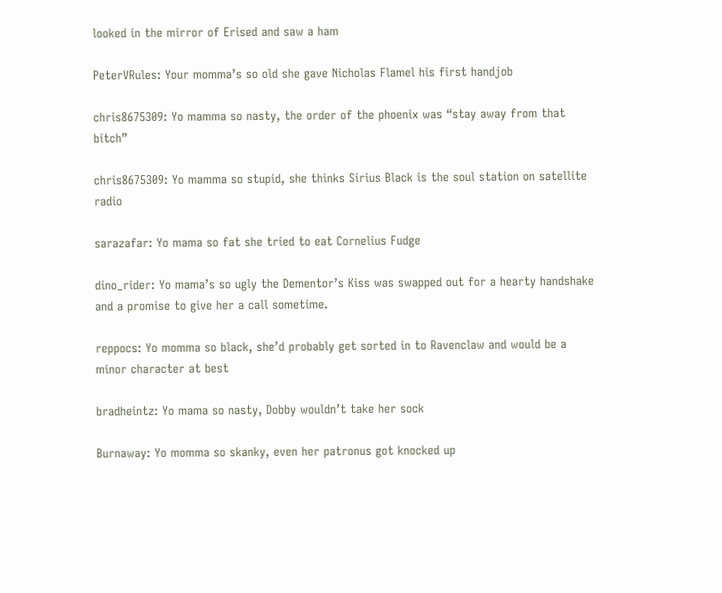looked in the mirror of Erised and saw a ham

PeterVRules: Your momma’s so old she gave Nicholas Flamel his first handjob

chris8675309: Yo mamma so nasty, the order of the phoenix was “stay away from that bitch”

chris8675309: Yo mamma so stupid, she thinks Sirius Black is the soul station on satellite radio

sarazafar: Yo mama so fat she tried to eat Cornelius Fudge

dino_rider: Yo mama’s so ugly the Dementor’s Kiss was swapped out for a hearty handshake and a promise to give her a call sometime.

reppocs: Yo momma so black, she’d probably get sorted in to Ravenclaw and would be a minor character at best

bradheintz: Yo mama so nasty, Dobby wouldn’t take her sock

Burnaway: Yo momma so skanky, even her patronus got knocked up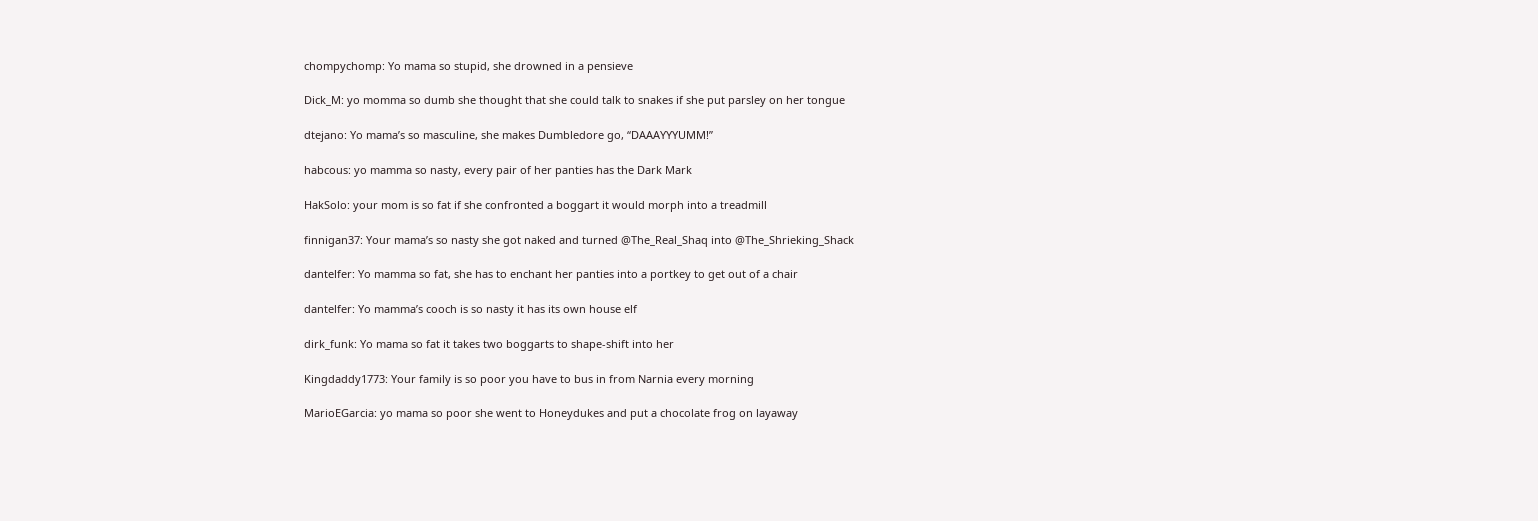chompychomp: Yo mama so stupid, she drowned in a pensieve

Dick_M: yo momma so dumb she thought that she could talk to snakes if she put parsley on her tongue

dtejano: Yo mama’s so masculine, she makes Dumbledore go, “DAAAYYYUMM!”

habcous: yo mamma so nasty, every pair of her panties has the Dark Mark

HakSolo: your mom is so fat if she confronted a boggart it would morph into a treadmill

finnigan37: Your mama’s so nasty she got naked and turned @The_Real_Shaq into @The_Shrieking_Shack

dantelfer: Yo mamma so fat, she has to enchant her panties into a portkey to get out of a chair

dantelfer: Yo mamma’s cooch is so nasty it has its own house elf

dirk_funk: Yo mama so fat it takes two boggarts to shape-shift into her

Kingdaddy1773: Your family is so poor you have to bus in from Narnia every morning

MarioEGarcia: yo mama so poor she went to Honeydukes and put a chocolate frog on layaway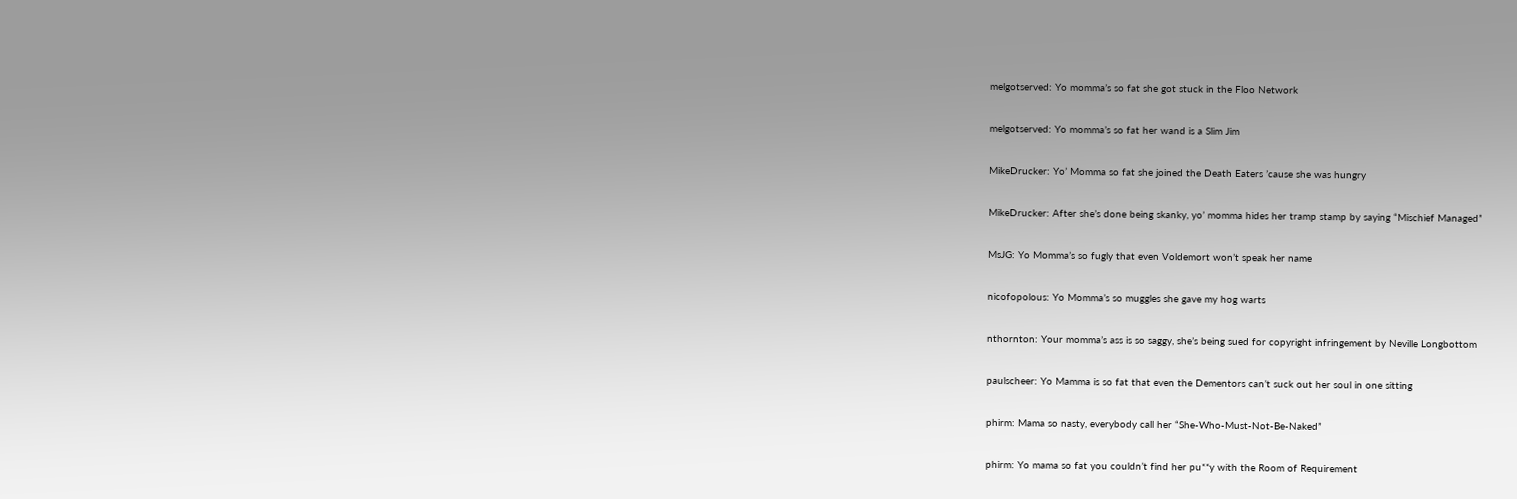melgotserved: Yo momma’s so fat she got stuck in the Floo Network

melgotserved: Yo momma’s so fat her wand is a Slim Jim

MikeDrucker: Yo’ Momma so fat she joined the Death Eaters ’cause she was hungry

MikeDrucker: After she’s done being skanky, yo’ momma hides her tramp stamp by saying “Mischief Managed”

MsJG: Yo Momma’s so fugly that even Voldemort won’t speak her name

nicofopolous: Yo Momma’s so muggles she gave my hog warts

nthornton: Your momma’s ass is so saggy, she’s being sued for copyright infringement by Neville Longbottom

paulscheer: Yo Mamma is so fat that even the Dementors can’t suck out her soul in one sitting

phirm: Mama so nasty, everybody call her “She-Who-Must-Not-Be-Naked”

phirm: Yo mama so fat you couldn’t find her pu**y with the Room of Requirement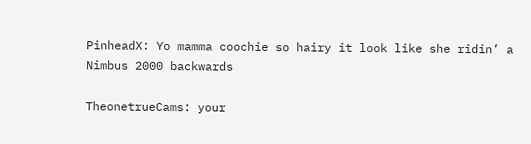PinheadX: Yo mamma coochie so hairy it look like she ridin’ a Nimbus 2000 backwards

TheonetrueCams: your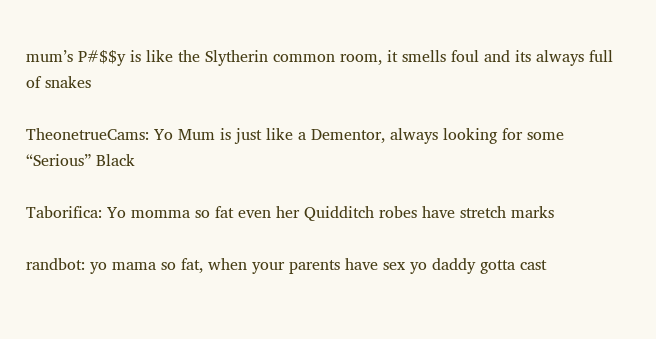mum’s P#$$y is like the Slytherin common room, it smells foul and its always full of snakes

TheonetrueCams: Yo Mum is just like a Dementor, always looking for some “Serious” Black

Taborifica: Yo momma so fat even her Quidditch robes have stretch marks

randbot: yo mama so fat, when your parents have sex yo daddy gotta cast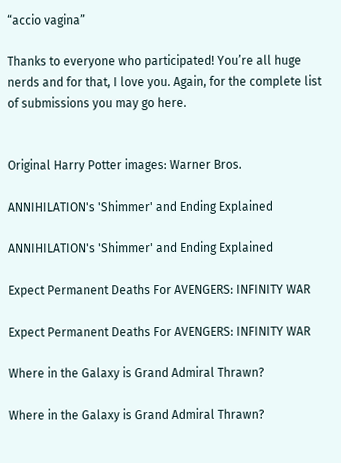“accio vagina”

Thanks to everyone who participated! You’re all huge nerds and for that, I love you. Again, for the complete list of submissions you may go here.


Original Harry Potter images: Warner Bros.

ANNIHILATION's 'Shimmer' and Ending Explained

ANNIHILATION's 'Shimmer' and Ending Explained

Expect Permanent Deaths For AVENGERS: INFINITY WAR

Expect Permanent Deaths For AVENGERS: INFINITY WAR

Where in the Galaxy is Grand Admiral Thrawn?

Where in the Galaxy is Grand Admiral Thrawn?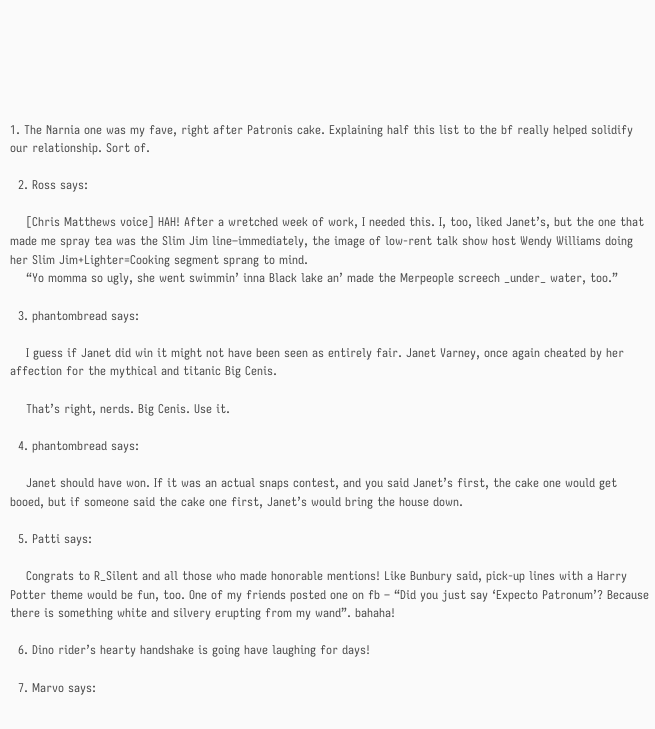1. The Narnia one was my fave, right after Patronis cake. Explaining half this list to the bf really helped solidify our relationship. Sort of.

  2. Ross says:

    [Chris Matthews voice] HAH! After a wretched week of work, I needed this. I, too, liked Janet’s, but the one that made me spray tea was the Slim Jim line–immediately, the image of low-rent talk show host Wendy Williams doing her Slim Jim+Lighter=Cooking segment sprang to mind.
    “Yo momma so ugly, she went swimmin’ inna Black lake an’ made the Merpeople screech _under_ water, too.”

  3. phantombread says:

    I guess if Janet did win it might not have been seen as entirely fair. Janet Varney, once again cheated by her affection for the mythical and titanic Big Cenis.

    That’s right, nerds. Big Cenis. Use it.

  4. phantombread says:

    Janet should have won. If it was an actual snaps contest, and you said Janet’s first, the cake one would get booed, but if someone said the cake one first, Janet’s would bring the house down.

  5. Patti says:

    Congrats to R_Silent and all those who made honorable mentions! Like Bunbury said, pick-up lines with a Harry Potter theme would be fun, too. One of my friends posted one on fb – “Did you just say ‘Expecto Patronum’? Because there is something white and silvery erupting from my wand”. bahaha!

  6. Dino rider’s hearty handshake is going have laughing for days!

  7. Marvo says: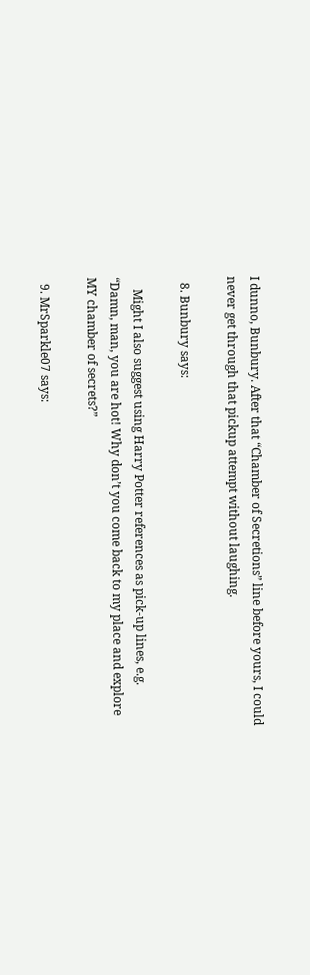I dunno, Bunbury. After that “Chamber of Secretions” line before yours, I could never get through that pickup attempt without laughing.

  8. Bunbury says:

    Might I also suggest using Harry Potter references as pick-up lines, e.g. “Damn, man, you are hot! Why don’t you come back to my place and explore MY chamber of secrets?”

  9. MrSparkle07 says: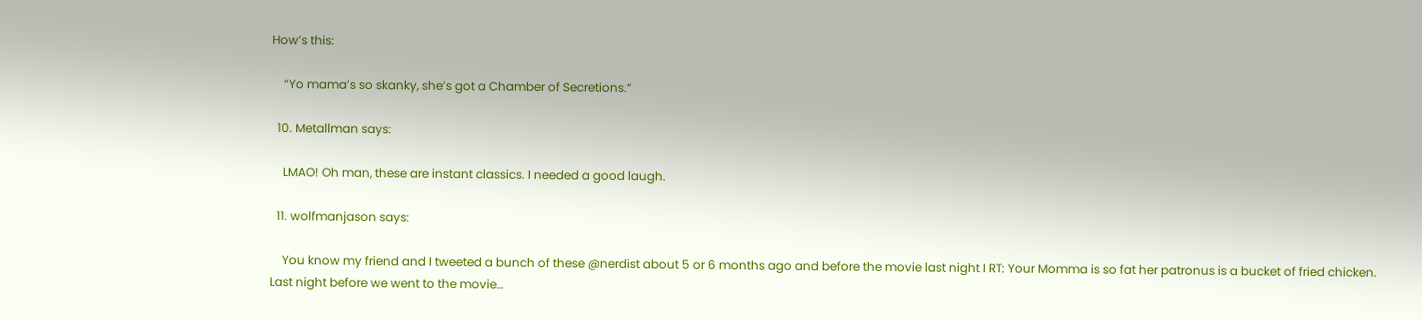How’s this:

    “Yo mama’s so skanky, she’s got a Chamber of Secretions.”

  10. Metallman says:

    LMAO! Oh man, these are instant classics. I needed a good laugh.

  11. wolfmanjason says:

    You know my friend and I tweeted a bunch of these @nerdist about 5 or 6 months ago and before the movie last night I RT: Your Momma is so fat her patronus is a bucket of fried chicken. Last night before we went to the movie…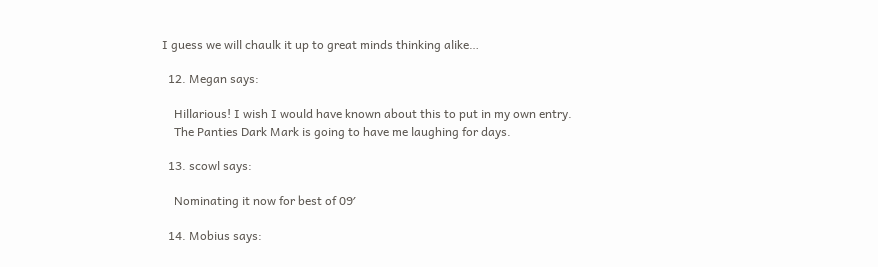I guess we will chaulk it up to great minds thinking alike…

  12. Megan says:

    Hillarious! I wish I would have known about this to put in my own entry.
    The Panties Dark Mark is going to have me laughing for days.

  13. scowl says:

    Nominating it now for best of 09′

  14. Mobius says: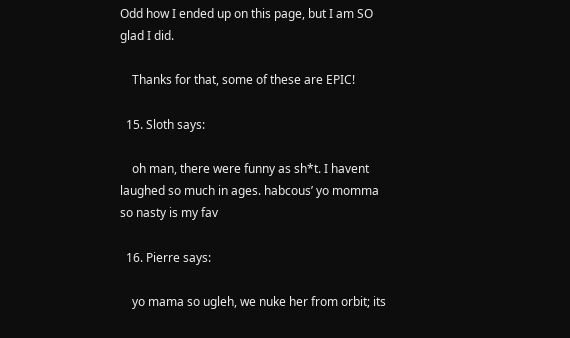Odd how I ended up on this page, but I am SO glad I did.

    Thanks for that, some of these are EPIC!

  15. Sloth says:

    oh man, there were funny as sh*t. I havent laughed so much in ages. habcous’ yo momma so nasty is my fav

  16. Pierre says:

    yo mama so ugleh, we nuke her from orbit; its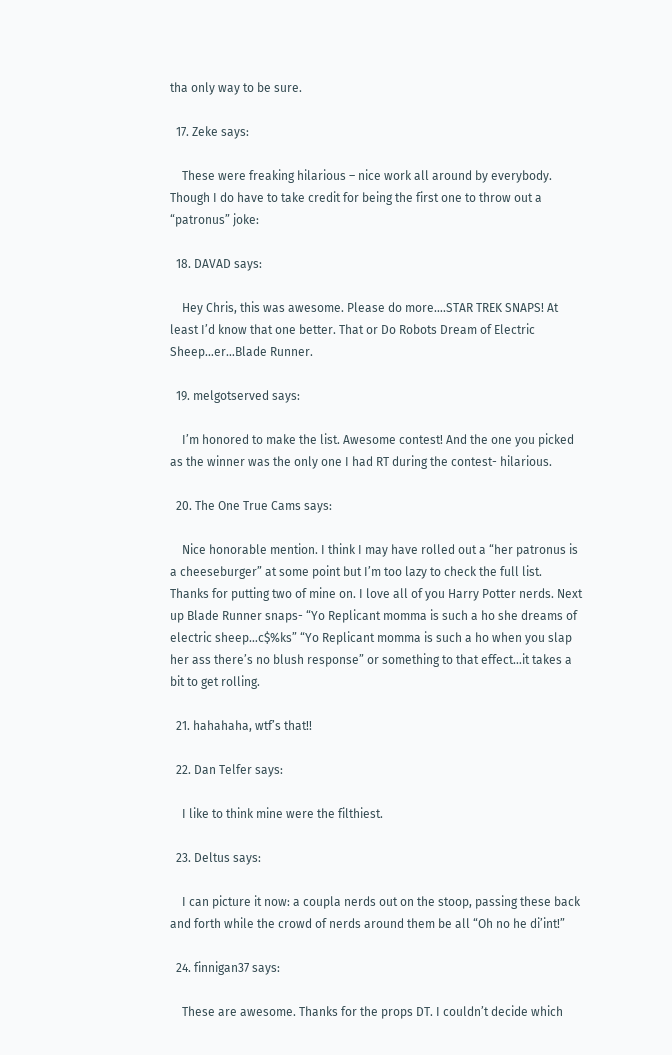tha only way to be sure.

  17. Zeke says:

    These were freaking hilarious – nice work all around by everybody. Though I do have to take credit for being the first one to throw out a “patronus” joke:

  18. DAVAD says:

    Hey Chris, this was awesome. Please do more….STAR TREK SNAPS! At least I’d know that one better. That or Do Robots Dream of Electric Sheep…er…Blade Runner.

  19. melgotserved says:

    I’m honored to make the list. Awesome contest! And the one you picked as the winner was the only one I had RT during the contest- hilarious.

  20. The One True Cams says:

    Nice honorable mention. I think I may have rolled out a “her patronus is a cheeseburger” at some point but I’m too lazy to check the full list. Thanks for putting two of mine on. I love all of you Harry Potter nerds. Next up Blade Runner snaps- “Yo Replicant momma is such a ho she dreams of electric sheep…c$%ks” “Yo Replicant momma is such a ho when you slap her ass there’s no blush response” or something to that effect…it takes a bit to get rolling.

  21. hahahaha, wtf’s that!!

  22. Dan Telfer says:

    I like to think mine were the filthiest.

  23. Deltus says:

    I can picture it now: a coupla nerds out on the stoop, passing these back and forth while the crowd of nerds around them be all “Oh no he di’int!”

  24. finnigan37 says:

    These are awesome. Thanks for the props DT. I couldn’t decide which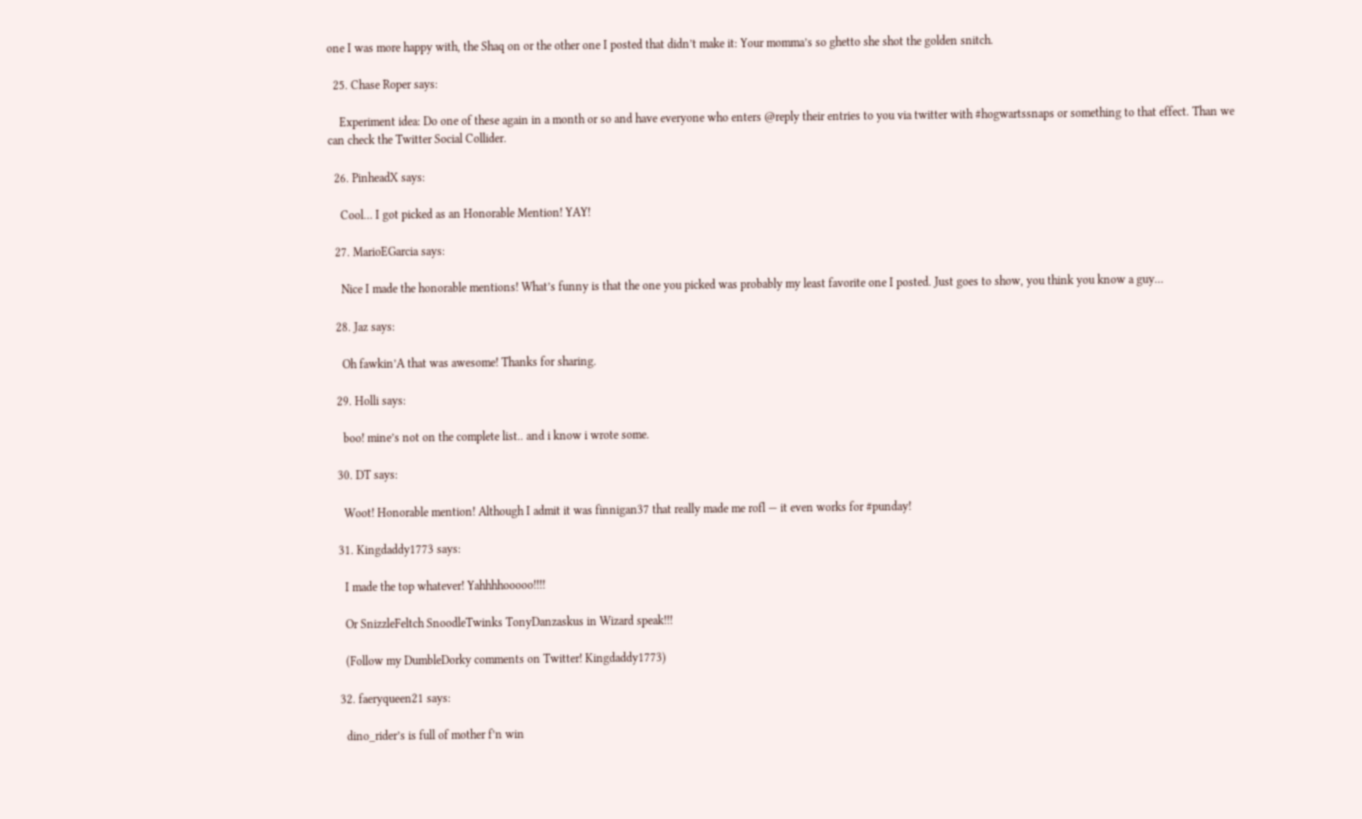one I was more happy with, the Shaq on or the other one I posted that didn’t make it: Your momma’s so ghetto she shot the golden snitch.

  25. Chase Roper says:

    Experiment idea: Do one of these again in a month or so and have everyone who enters @reply their entries to you via twitter with #hogwartssnaps or something to that effect. Than we can check the Twitter Social Collider.

  26. PinheadX says:

    Cool… I got picked as an Honorable Mention! YAY!

  27. MarioEGarcia says:

    Nice I made the honorable mentions! What’s funny is that the one you picked was probably my least favorite one I posted. Just goes to show, you think you know a guy…

  28. Jaz says:

    Oh fawkin’A that was awesome! Thanks for sharing.

  29. Holli says:

    boo! mine’s not on the complete list.. and i know i wrote some.

  30. DT says:

    Woot! Honorable mention! Although I admit it was finnigan37 that really made me rofl — it even works for #punday!

  31. Kingdaddy1773 says:

    I made the top whatever! Yahhhhooooo!!!!

    Or SnizzleFeltch SnoodleTwinks TonyDanzaskus in Wizard speak!!!

    (Follow my DumbleDorky comments on Twitter! Kingdaddy1773)

  32. faeryqueen21 says:

    dino_rider’s is full of mother f’n win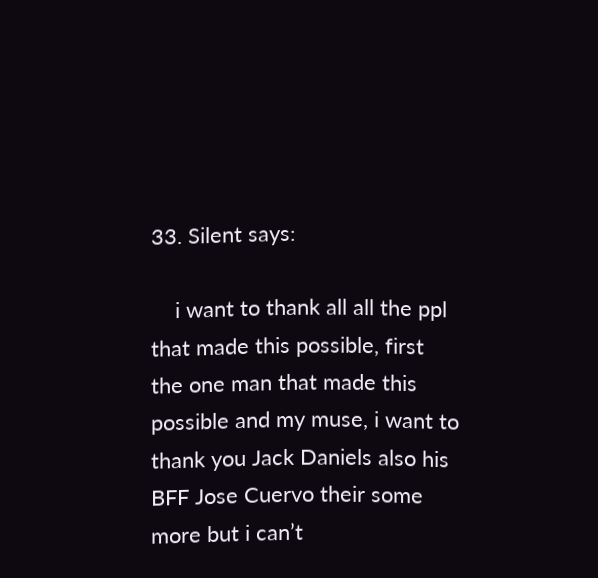33. Silent says:

    i want to thank all all the ppl that made this possible, first the one man that made this possible and my muse, i want to thank you Jack Daniels also his BFF Jose Cuervo their some more but i can’t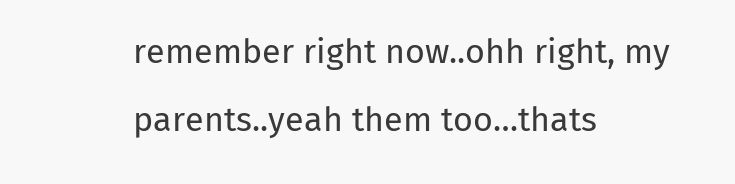remember right now..ohh right, my parents..yeah them too…thats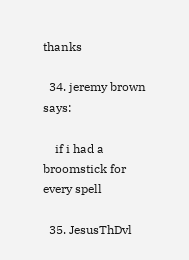thanks

  34. jeremy brown says:

    if i had a broomstick for every spell

  35. JesusThDvl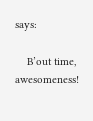says:

    B’out time, awesomeness!